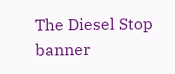The Diesel Stop banner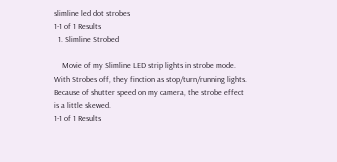slimline led dot strobes
1-1 of 1 Results
  1. Slimline Strobed

    Movie of my Slimline LED strip lights in strobe mode. With Strobes off, they finction as stop/turn/running lights. Because of shutter speed on my camera, the strobe effect is a little skewed.
1-1 of 1 Results